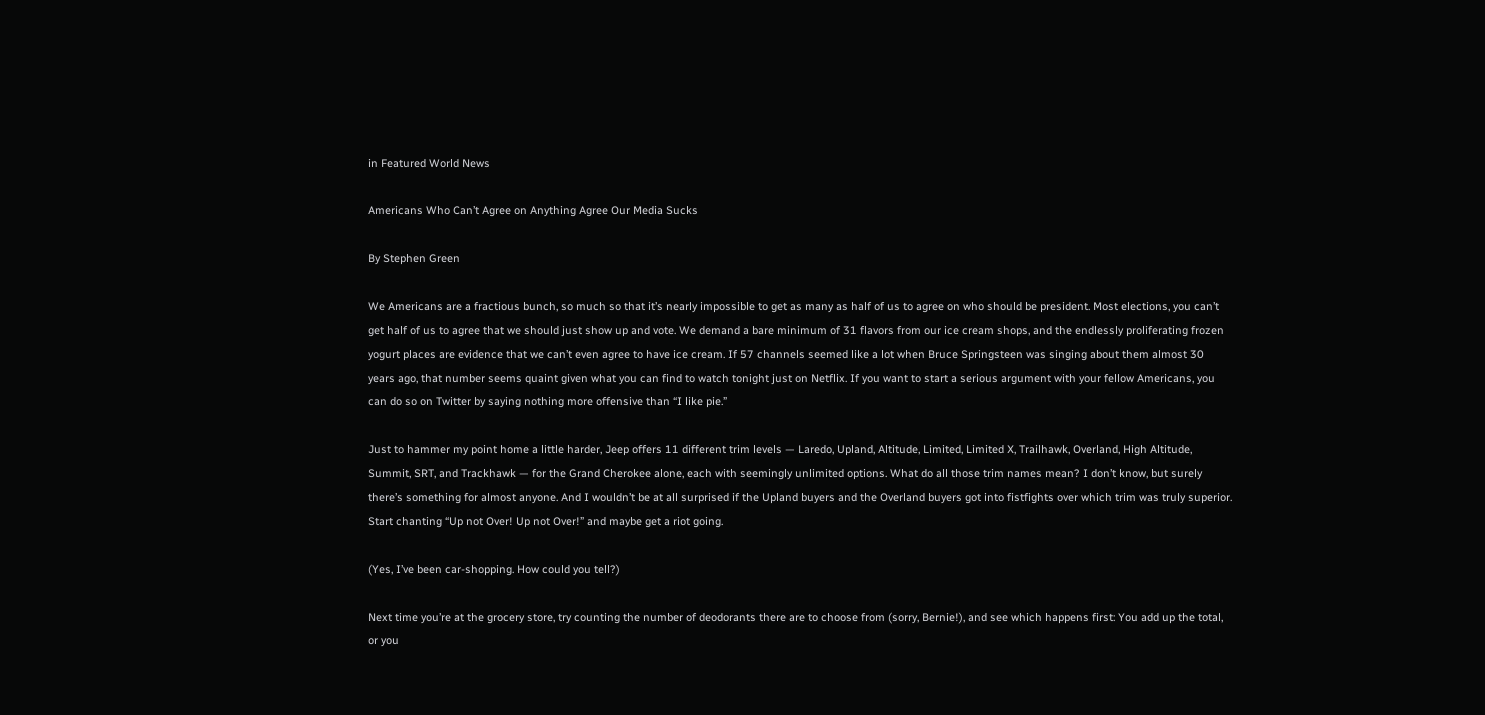in Featured World News

Americans Who Can’t Agree on Anything Agree Our Media Sucks

By Stephen Green

We Americans are a fractious bunch, so much so that it’s nearly impossible to get as many as half of us to agree on who should be president. Most elections, you can’t get half of us to agree that we should just show up and vote. We demand a bare minimum of 31 flavors from our ice cream shops, and the endlessly proliferating frozen yogurt places are evidence that we can’t even agree to have ice cream. If 57 channels seemed like a lot when Bruce Springsteen was singing about them almost 30 years ago, that number seems quaint given what you can find to watch tonight just on Netflix. If you want to start a serious argument with your fellow Americans, you can do so on Twitter by saying nothing more offensive than “I like pie.”

Just to hammer my point home a little harder, Jeep offers 11 different trim levels — Laredo, Upland, Altitude, Limited, Limited X, Trailhawk, Overland, High Altitude, Summit, SRT, and Trackhawk — for the Grand Cherokee alone, each with seemingly unlimited options. What do all those trim names mean? I don’t know, but surely there’s something for almost anyone. And I wouldn’t be at all surprised if the Upland buyers and the Overland buyers got into fistfights over which trim was truly superior. Start chanting “Up not Over! Up not Over!” and maybe get a riot going.

(Yes, I’ve been car-shopping. How could you tell?)

Next time you’re at the grocery store, try counting the number of deodorants there are to choose from (sorry, Bernie!), and see which happens first: You add up the total, or you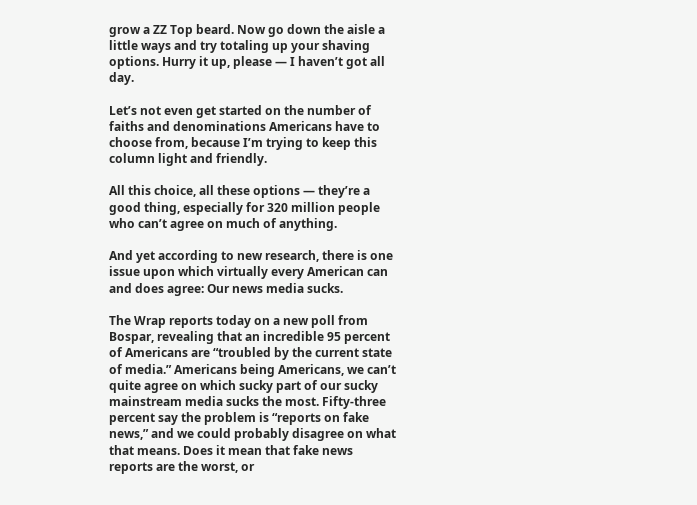grow a ZZ Top beard. Now go down the aisle a little ways and try totaling up your shaving options. Hurry it up, please — I haven’t got all day.

Let’s not even get started on the number of faiths and denominations Americans have to choose from, because I’m trying to keep this column light and friendly.

All this choice, all these options — they’re a good thing, especially for 320 million people who can’t agree on much of anything.

And yet according to new research, there is one issue upon which virtually every American can and does agree: Our news media sucks.

The Wrap reports today on a new poll from Bospar, revealing that an incredible 95 percent of Americans are “troubled by the current state of media.” Americans being Americans, we can’t quite agree on which sucky part of our sucky mainstream media sucks the most. Fifty-three percent say the problem is “reports on fake news,” and we could probably disagree on what that means. Does it mean that fake news reports are the worst, or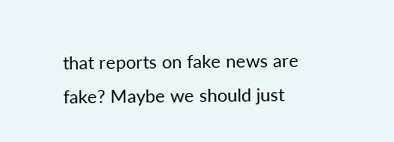that reports on fake news are fake? Maybe we should just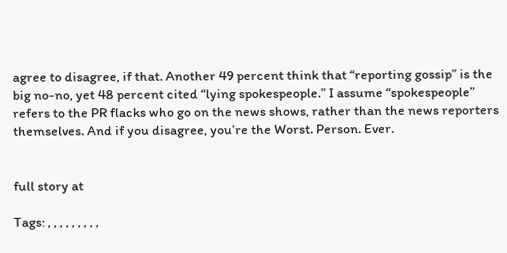agree to disagree, if that. Another 49 percent think that “reporting gossip” is the big no-no, yet 48 percent cited “lying spokespeople.” I assume “spokespeople” refers to the PR flacks who go on the news shows, rather than the news reporters themselves. And if you disagree, you’re the Worst. Person. Ever.


full story at

Tags: , , , , , , , , ,